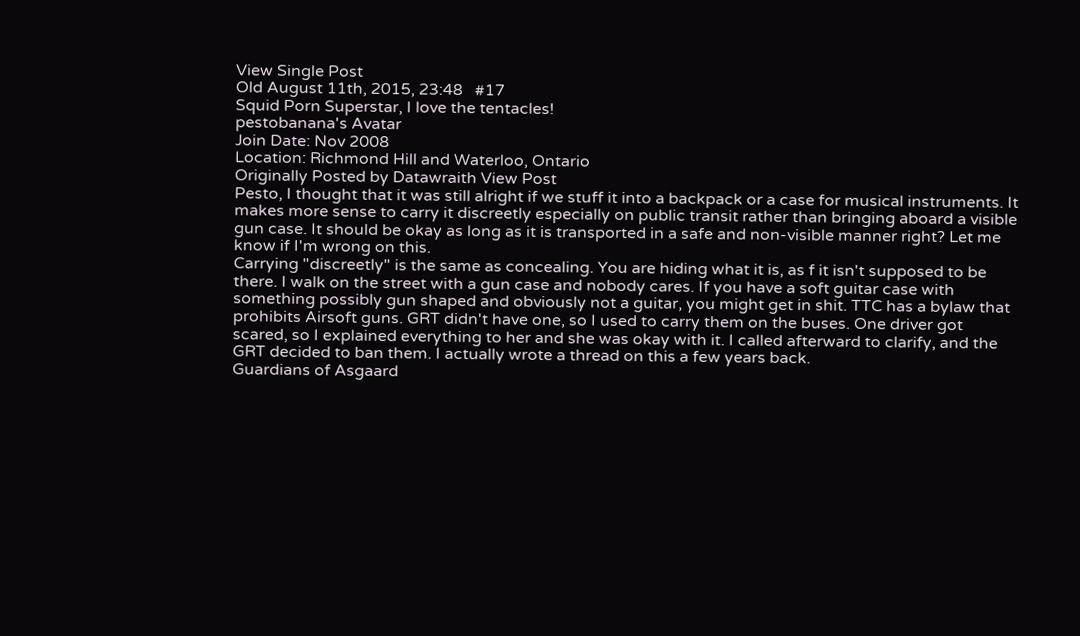View Single Post
Old August 11th, 2015, 23:48   #17
Squid Porn Superstar, I love the tentacles!
pestobanana's Avatar
Join Date: Nov 2008
Location: Richmond Hill and Waterloo, Ontario
Originally Posted by Datawraith View Post
Pesto, I thought that it was still alright if we stuff it into a backpack or a case for musical instruments. It makes more sense to carry it discreetly especially on public transit rather than bringing aboard a visible gun case. It should be okay as long as it is transported in a safe and non-visible manner right? Let me know if I'm wrong on this.
Carrying "discreetly" is the same as concealing. You are hiding what it is, as f it isn't supposed to be there. I walk on the street with a gun case and nobody cares. If you have a soft guitar case with something possibly gun shaped and obviously not a guitar, you might get in shit. TTC has a bylaw that prohibits Airsoft guns. GRT didn't have one, so I used to carry them on the buses. One driver got scared, so I explained everything to her and she was okay with it. I called afterward to clarify, and the GRT decided to ban them. I actually wrote a thread on this a few years back.
Guardians of Asgaard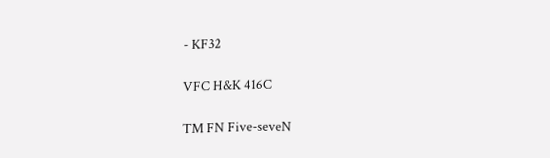- KF32

VFC H&K 416C

TM FN Five-seveN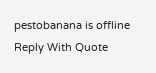pestobanana is offline   Reply With Quote